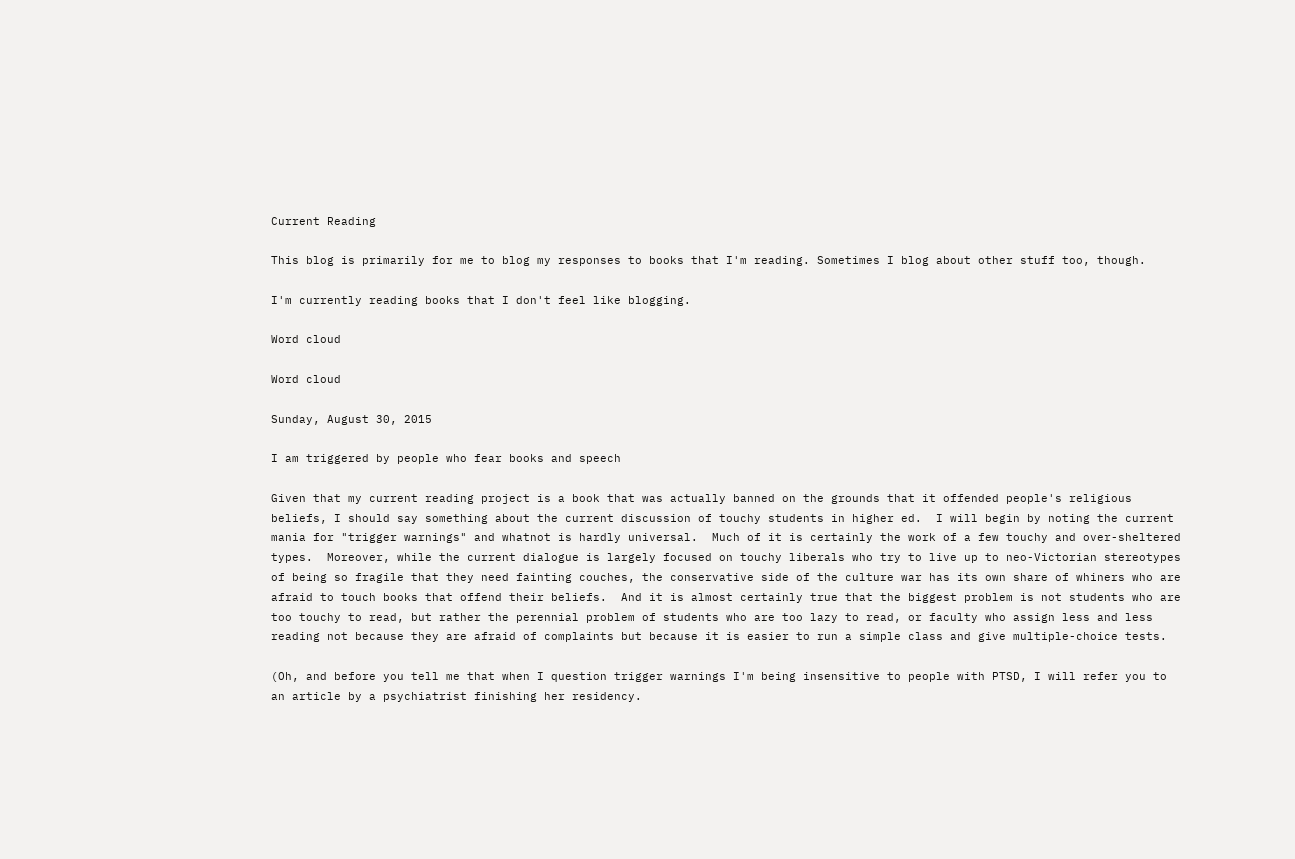Current Reading

This blog is primarily for me to blog my responses to books that I'm reading. Sometimes I blog about other stuff too, though.

I'm currently reading books that I don't feel like blogging.

Word cloud

Word cloud

Sunday, August 30, 2015

I am triggered by people who fear books and speech

Given that my current reading project is a book that was actually banned on the grounds that it offended people's religious beliefs, I should say something about the current discussion of touchy students in higher ed.  I will begin by noting the current mania for "trigger warnings" and whatnot is hardly universal.  Much of it is certainly the work of a few touchy and over-sheltered types.  Moreover, while the current dialogue is largely focused on touchy liberals who try to live up to neo-Victorian stereotypes of being so fragile that they need fainting couches, the conservative side of the culture war has its own share of whiners who are afraid to touch books that offend their beliefs.  And it is almost certainly true that the biggest problem is not students who are too touchy to read, but rather the perennial problem of students who are too lazy to read, or faculty who assign less and less reading not because they are afraid of complaints but because it is easier to run a simple class and give multiple-choice tests.

(Oh, and before you tell me that when I question trigger warnings I'm being insensitive to people with PTSD, I will refer you to an article by a psychiatrist finishing her residency.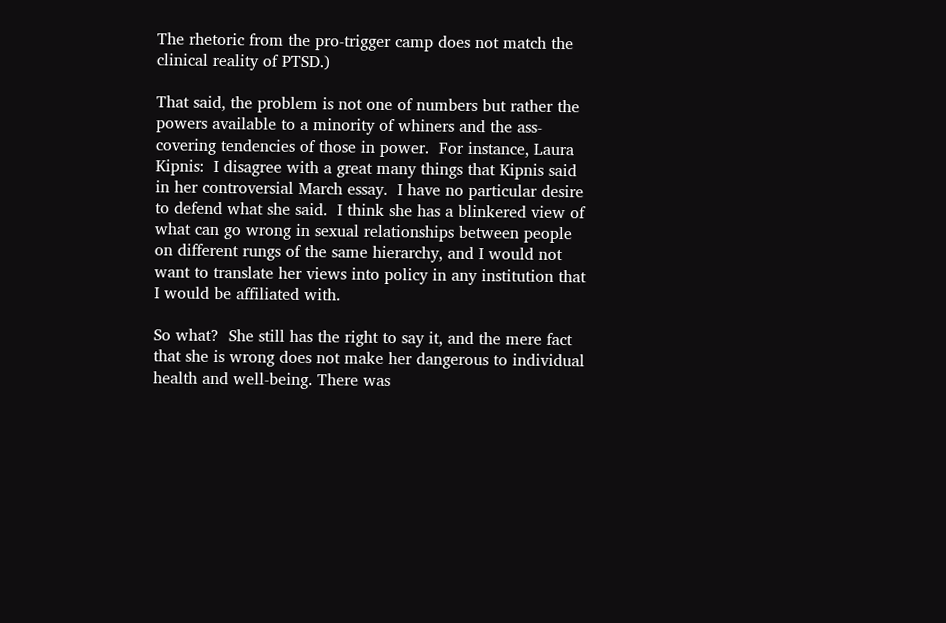The rhetoric from the pro-trigger camp does not match the clinical reality of PTSD.)

That said, the problem is not one of numbers but rather the powers available to a minority of whiners and the ass-covering tendencies of those in power.  For instance, Laura Kipnis:  I disagree with a great many things that Kipnis said in her controversial March essay.  I have no particular desire to defend what she said.  I think she has a blinkered view of what can go wrong in sexual relationships between people on different rungs of the same hierarchy, and I would not want to translate her views into policy in any institution that I would be affiliated with.

So what?  She still has the right to say it, and the mere fact that she is wrong does not make her dangerous to individual health and well-being. There was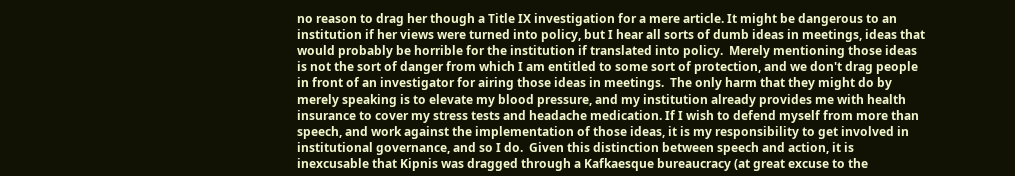no reason to drag her though a Title IX investigation for a mere article. It might be dangerous to an institution if her views were turned into policy, but I hear all sorts of dumb ideas in meetings, ideas that would probably be horrible for the institution if translated into policy.  Merely mentioning those ideas is not the sort of danger from which I am entitled to some sort of protection, and we don't drag people in front of an investigator for airing those ideas in meetings.  The only harm that they might do by merely speaking is to elevate my blood pressure, and my institution already provides me with health insurance to cover my stress tests and headache medication. If I wish to defend myself from more than speech, and work against the implementation of those ideas, it is my responsibility to get involved in institutional governance, and so I do.  Given this distinction between speech and action, it is inexcusable that Kipnis was dragged through a Kafkaesque bureaucracy (at great excuse to the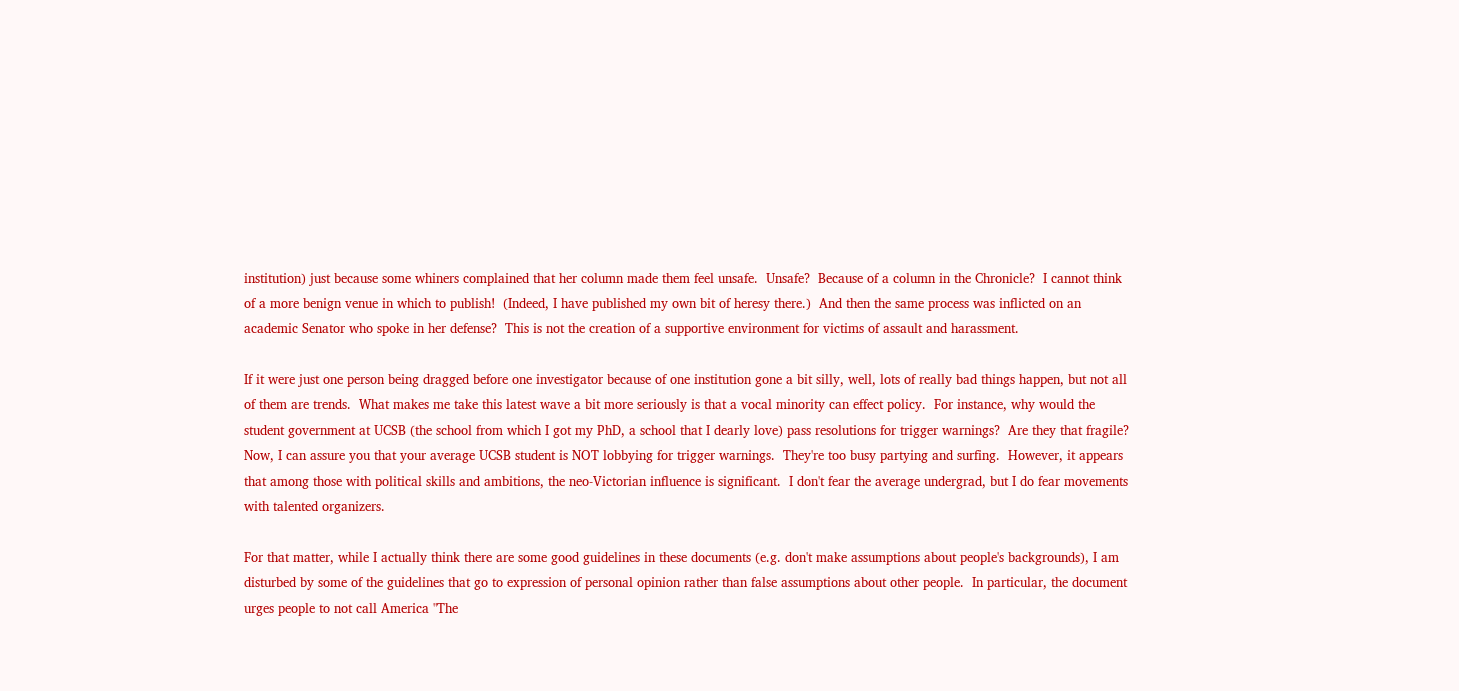institution) just because some whiners complained that her column made them feel unsafe.  Unsafe?  Because of a column in the Chronicle?  I cannot think of a more benign venue in which to publish!  (Indeed, I have published my own bit of heresy there.)  And then the same process was inflicted on an academic Senator who spoke in her defense?  This is not the creation of a supportive environment for victims of assault and harassment.

If it were just one person being dragged before one investigator because of one institution gone a bit silly, well, lots of really bad things happen, but not all of them are trends.  What makes me take this latest wave a bit more seriously is that a vocal minority can effect policy.  For instance, why would the student government at UCSB (the school from which I got my PhD, a school that I dearly love) pass resolutions for trigger warnings?  Are they that fragile?  Now, I can assure you that your average UCSB student is NOT lobbying for trigger warnings.  They're too busy partying and surfing.  However, it appears that among those with political skills and ambitions, the neo-Victorian influence is significant.  I don't fear the average undergrad, but I do fear movements with talented organizers.

For that matter, while I actually think there are some good guidelines in these documents (e.g. don't make assumptions about people's backgrounds), I am disturbed by some of the guidelines that go to expression of personal opinion rather than false assumptions about other people.  In particular, the document urges people to not call America "The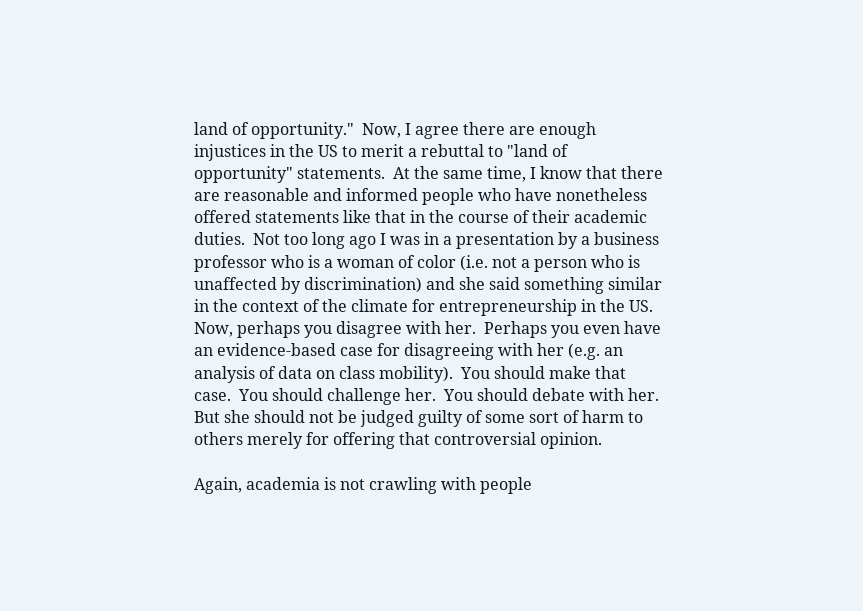land of opportunity."  Now, I agree there are enough injustices in the US to merit a rebuttal to "land of opportunity" statements.  At the same time, I know that there are reasonable and informed people who have nonetheless offered statements like that in the course of their academic duties.  Not too long ago I was in a presentation by a business professor who is a woman of color (i.e. not a person who is unaffected by discrimination) and she said something similar in the context of the climate for entrepreneurship in the US.  Now, perhaps you disagree with her.  Perhaps you even have an evidence-based case for disagreeing with her (e.g. an analysis of data on class mobility).  You should make that case.  You should challenge her.  You should debate with her.  But she should not be judged guilty of some sort of harm to others merely for offering that controversial opinion.

Again, academia is not crawling with people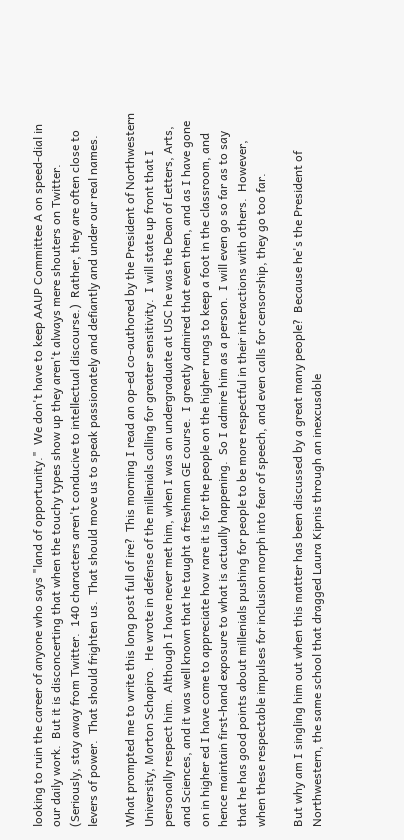looking to ruin the career of anyone who says "land of opportunity."  We don't have to keep AAUP Committee A on speed-dial in our daily work.  But it is disconcerting that when the touchy types show up they aren't always mere shouters on Twitter.  (Seriously, stay away from Twitter.  140 characters aren't conducive to intellectual discourse.)  Rather, they are often close to levers of power.  That should frighten us.  That should move us to speak passionately and defiantly and under our real names.

What prompted me to write this long post full of ire?  This morning I read an op-ed co-authored by the President of Northwestern University, Morton Schapiro.  He wrote in defense of the millenials calling for greater sensitivity.  I will state up front that I personally respect him.  Although I have never met him, when I was an undergraduate at USC he was the Dean of Letters, Arts, and Sciences, and it was well known that he taught a freshman GE course.  I greatly admired that even then, and as I have gone on in higher ed I have come to appreciate how rare it is for the people on the higher rungs to keep a foot in the classroom, and hence maintain first-hand exposure to what is actually happening.  So I admire him as a person.  I will even go so far as to say that he has good points about millenials pushing for people to be more respectful in their interactions with others.  However, when these respectable impulses for inclusion morph into fear of speech, and even calls for censorship, they go too far.

But why am I singling him out when this matter has been discussed by a great many people?  Because he's the President of Northwestern, the same school that dragged Laura Kipnis through an inexcusable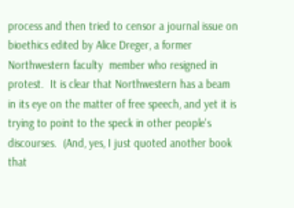process and then tried to censor a journal issue on bioethics edited by Alice Dreger, a former Northwestern faculty  member who resigned in protest.  It is clear that Northwestern has a beam in its eye on the matter of free speech, and yet it is trying to point to the speck in other people's discourses.  (And, yes, I just quoted another book that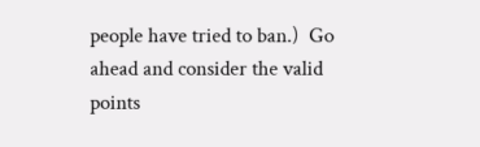people have tried to ban.)  Go ahead and consider the valid points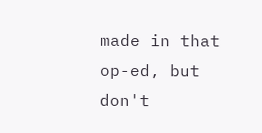made in that op-ed, but don't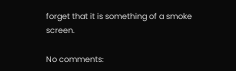forget that it is something of a smoke screen.

No comments: